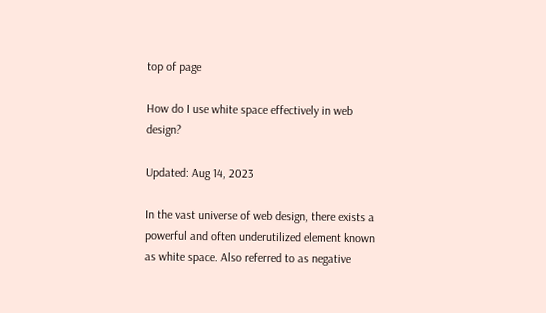top of page

How do I use white space effectively in web design?

Updated: Aug 14, 2023

In the vast universe of web design, there exists a powerful and often underutilized element known as white space. Also referred to as negative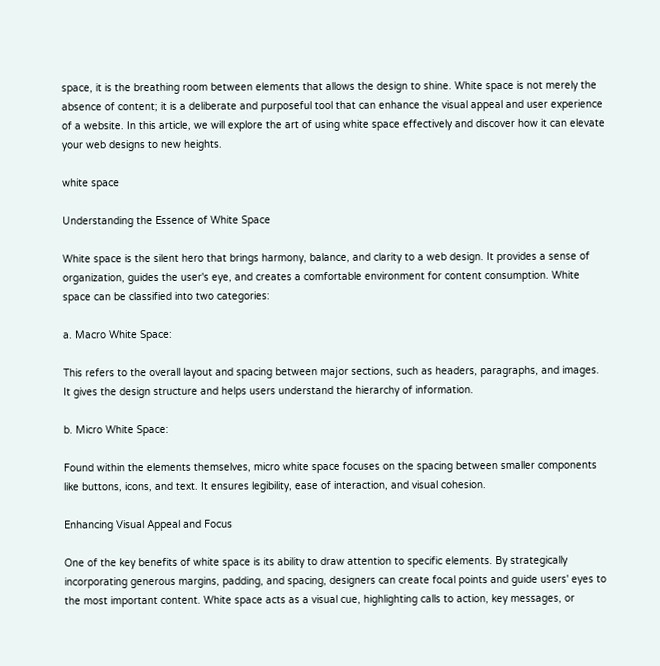space, it is the breathing room between elements that allows the design to shine. White space is not merely the absence of content; it is a deliberate and purposeful tool that can enhance the visual appeal and user experience of a website. In this article, we will explore the art of using white space effectively and discover how it can elevate your web designs to new heights.

white space

Understanding the Essence of White Space

White space is the silent hero that brings harmony, balance, and clarity to a web design. It provides a sense of organization, guides the user's eye, and creates a comfortable environment for content consumption. White space can be classified into two categories:

a. Macro White Space:

This refers to the overall layout and spacing between major sections, such as headers, paragraphs, and images. It gives the design structure and helps users understand the hierarchy of information.

b. Micro White Space:

Found within the elements themselves, micro white space focuses on the spacing between smaller components like buttons, icons, and text. It ensures legibility, ease of interaction, and visual cohesion.

Enhancing Visual Appeal and Focus

One of the key benefits of white space is its ability to draw attention to specific elements. By strategically incorporating generous margins, padding, and spacing, designers can create focal points and guide users' eyes to the most important content. White space acts as a visual cue, highlighting calls to action, key messages, or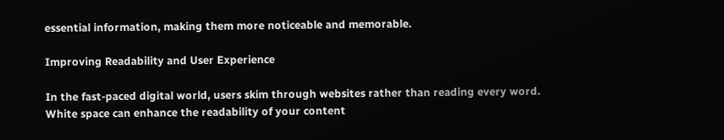essential information, making them more noticeable and memorable.

Improving Readability and User Experience

In the fast-paced digital world, users skim through websites rather than reading every word. White space can enhance the readability of your content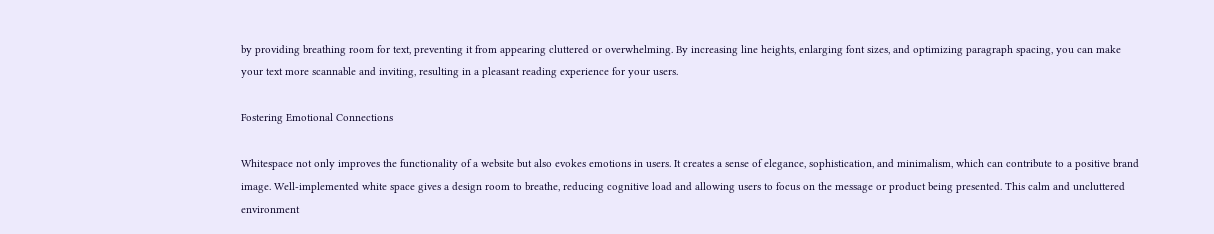by providing breathing room for text, preventing it from appearing cluttered or overwhelming. By increasing line heights, enlarging font sizes, and optimizing paragraph spacing, you can make your text more scannable and inviting, resulting in a pleasant reading experience for your users.

Fostering Emotional Connections

Whitespace not only improves the functionality of a website but also evokes emotions in users. It creates a sense of elegance, sophistication, and minimalism, which can contribute to a positive brand image. Well-implemented white space gives a design room to breathe, reducing cognitive load and allowing users to focus on the message or product being presented. This calm and uncluttered environment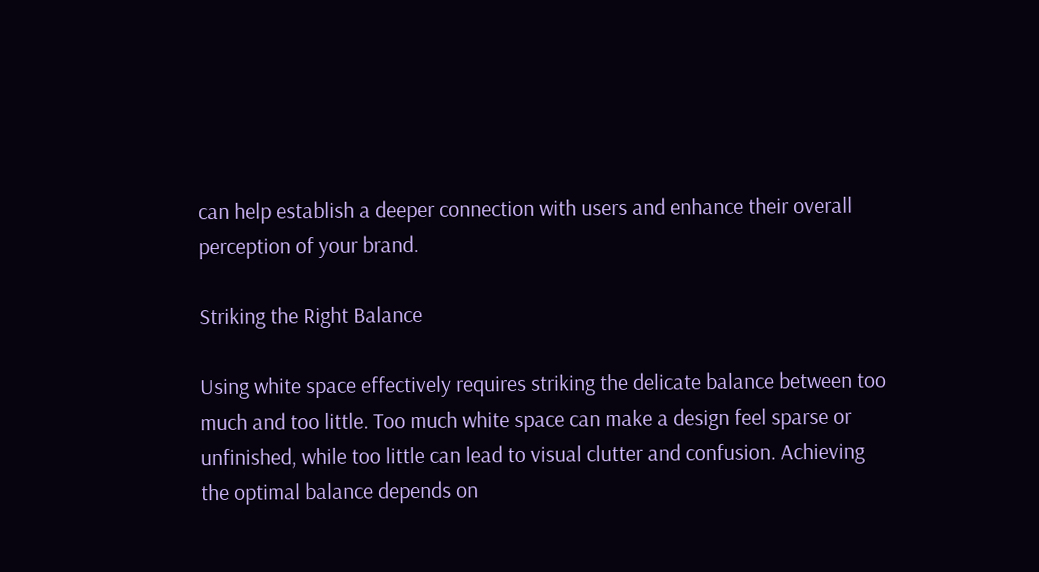can help establish a deeper connection with users and enhance their overall perception of your brand.

Striking the Right Balance

Using white space effectively requires striking the delicate balance between too much and too little. Too much white space can make a design feel sparse or unfinished, while too little can lead to visual clutter and confusion. Achieving the optimal balance depends on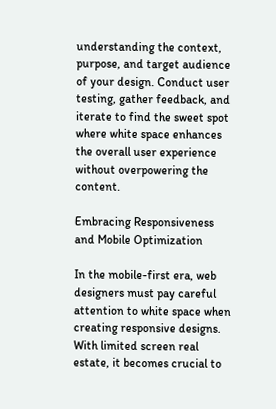understanding the context, purpose, and target audience of your design. Conduct user testing, gather feedback, and iterate to find the sweet spot where white space enhances the overall user experience without overpowering the content.

Embracing Responsiveness and Mobile Optimization

In the mobile-first era, web designers must pay careful attention to white space when creating responsive designs. With limited screen real estate, it becomes crucial to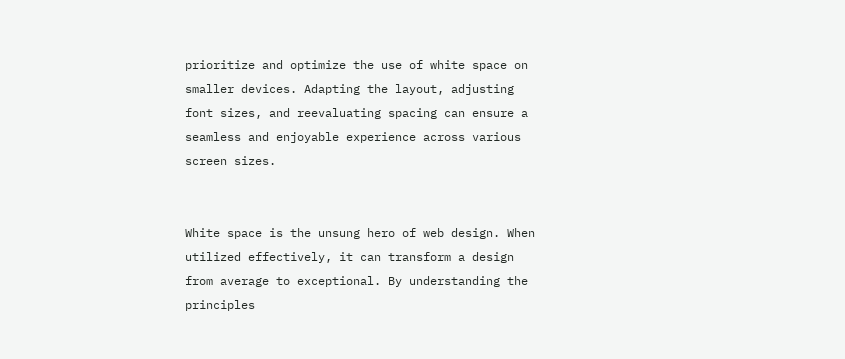prioritize and optimize the use of white space on smaller devices. Adapting the layout, adjusting font sizes, and reevaluating spacing can ensure a seamless and enjoyable experience across various screen sizes.


White space is the unsung hero of web design. When utilized effectively, it can transform a design from average to exceptional. By understanding the principles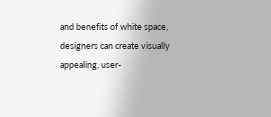and benefits of white space, designers can create visually appealing, user-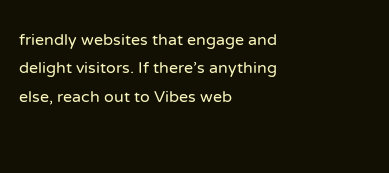friendly websites that engage and delight visitors. If there’s anything else, reach out to Vibes web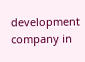development company in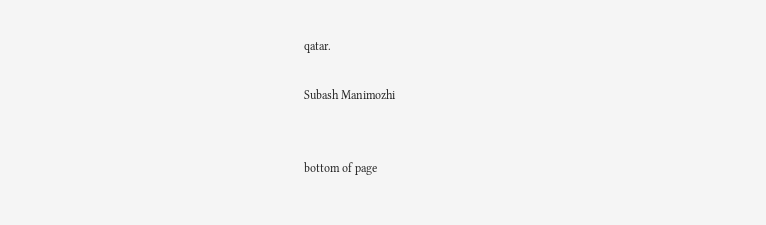qatar.

Subash Manimozhi


bottom of page